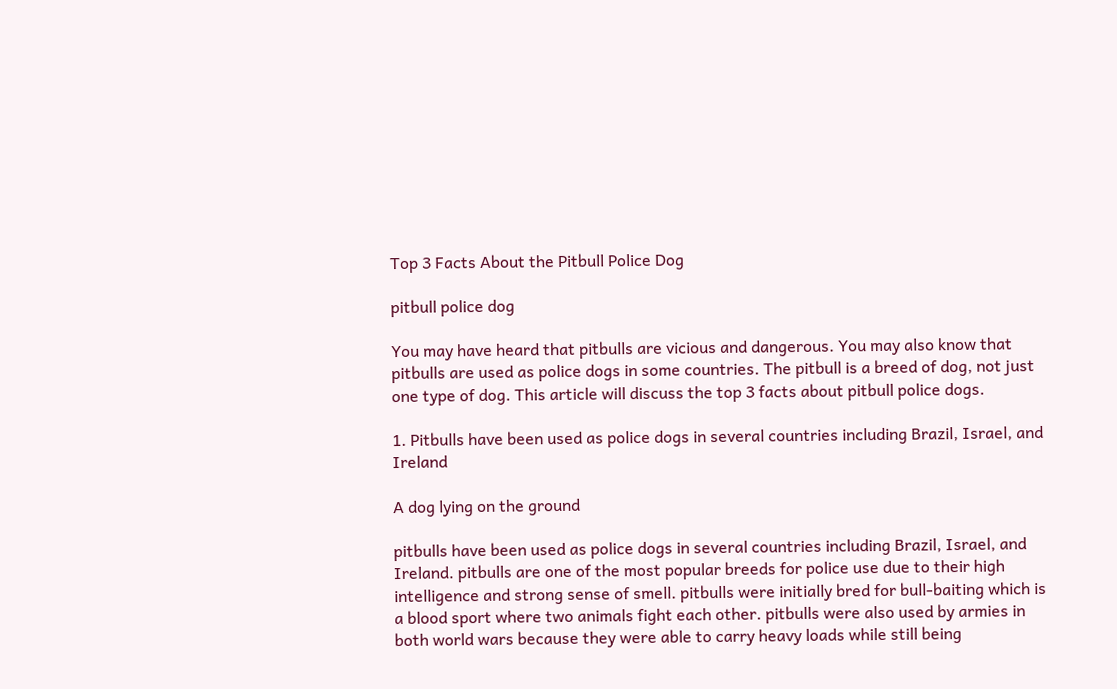Top 3 Facts About the Pitbull Police Dog

pitbull police dog

You may have heard that pitbulls are vicious and dangerous. You may also know that pitbulls are used as police dogs in some countries. The pitbull is a breed of dog, not just one type of dog. This article will discuss the top 3 facts about pitbull police dogs.

1. Pitbulls have been used as police dogs in several countries including Brazil, Israel, and Ireland

A dog lying on the ground

pitbulls have been used as police dogs in several countries including Brazil, Israel, and Ireland. pitbulls are one of the most popular breeds for police use due to their high intelligence and strong sense of smell. pitbulls were initially bred for bull-baiting which is a blood sport where two animals fight each other. pitbulls were also used by armies in both world wars because they were able to carry heavy loads while still being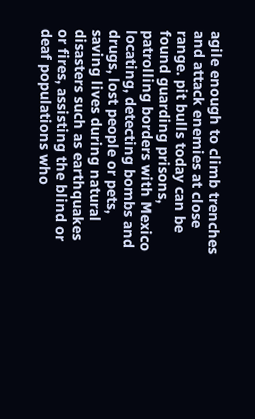agile enough to climb trenches and attack enemies at close range. pit bulls today can be found guarding prisons, patrolling borders with Mexico locating, detecting bombs and drugs, lost people or pets, saving lives during natural disasters such as earthquakes or fires, assisting the blind or deaf populations who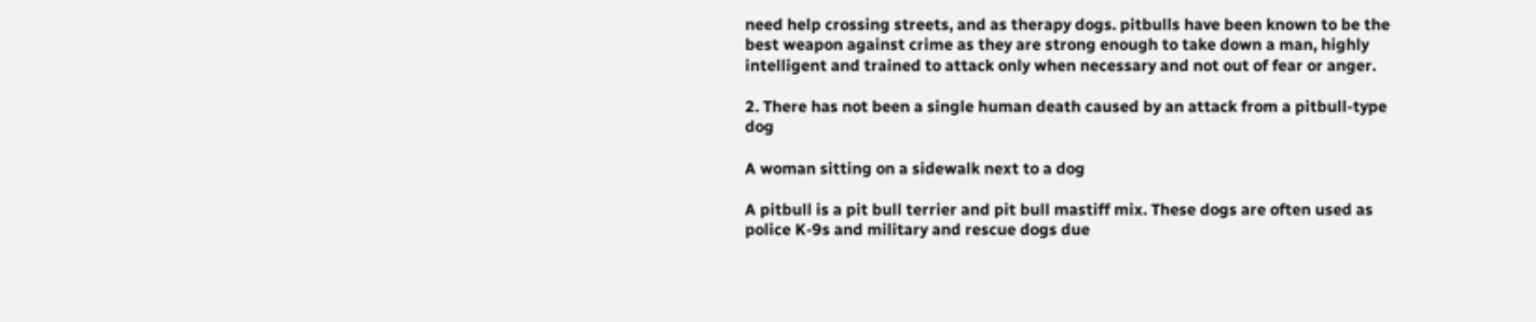need help crossing streets, and as therapy dogs. pitbulls have been known to be the best weapon against crime as they are strong enough to take down a man, highly intelligent and trained to attack only when necessary and not out of fear or anger.

2. There has not been a single human death caused by an attack from a pitbull-type dog

A woman sitting on a sidewalk next to a dog

A pitbull is a pit bull terrier and pit bull mastiff mix. These dogs are often used as police K-9s and military and rescue dogs due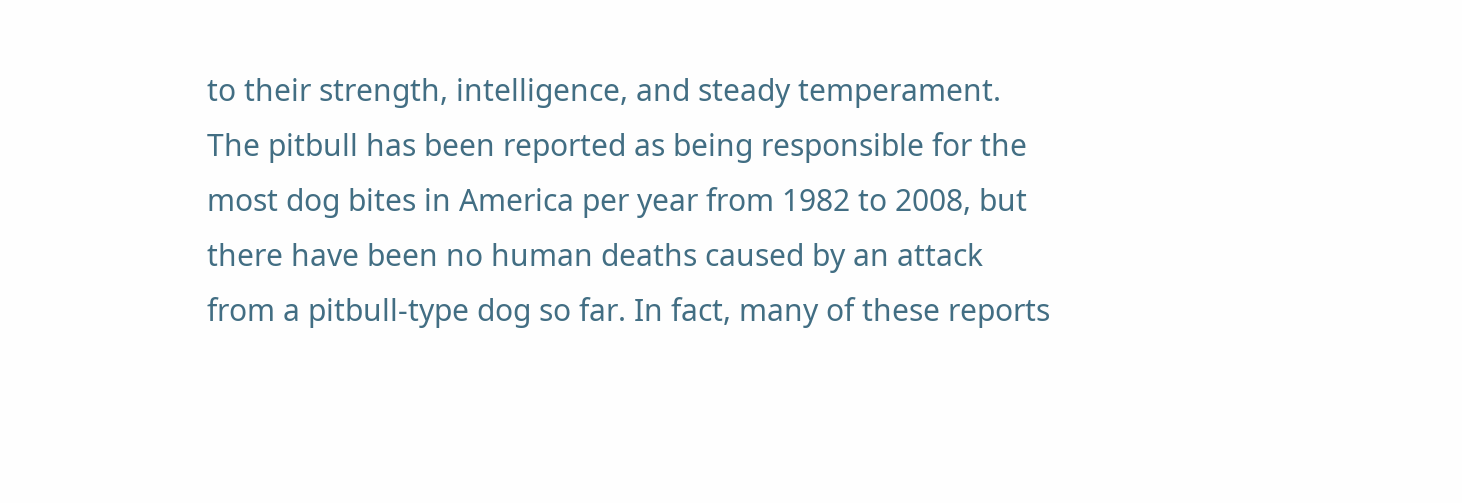to their strength, intelligence, and steady temperament. The pitbull has been reported as being responsible for the most dog bites in America per year from 1982 to 2008, but there have been no human deaths caused by an attack from a pitbull-type dog so far. In fact, many of these reports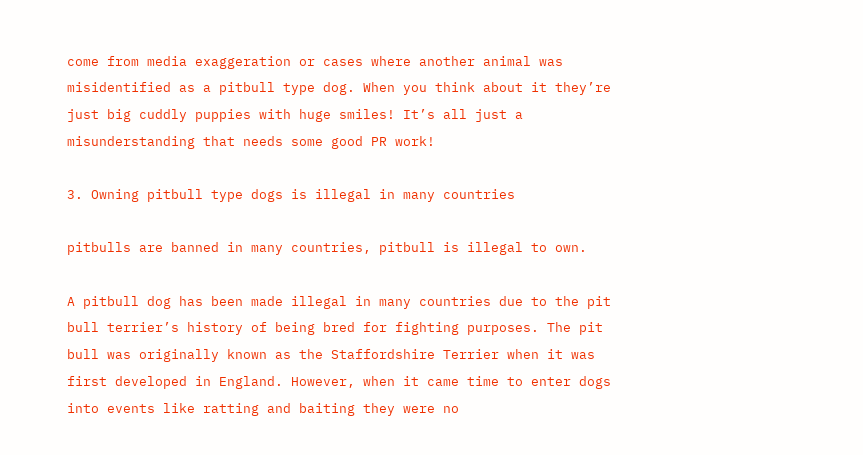come from media exaggeration or cases where another animal was misidentified as a pitbull type dog. When you think about it they’re just big cuddly puppies with huge smiles! It’s all just a misunderstanding that needs some good PR work!

3. Owning pitbull type dogs is illegal in many countries

pitbulls are banned in many countries, pitbull is illegal to own.

A pitbull dog has been made illegal in many countries due to the pit bull terrier’s history of being bred for fighting purposes. The pit bull was originally known as the Staffordshire Terrier when it was first developed in England. However, when it came time to enter dogs into events like ratting and baiting they were no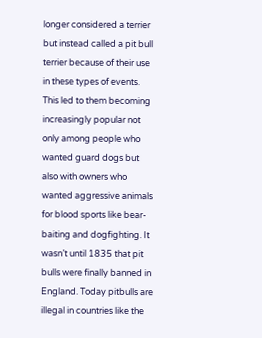longer considered a terrier but instead called a pit bull terrier because of their use in these types of events. This led to them becoming increasingly popular not only among people who wanted guard dogs but also with owners who wanted aggressive animals for blood sports like bear-baiting and dogfighting. It wasn’t until 1835 that pit bulls were finally banned in England. Today pitbulls are illegal in countries like the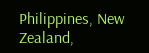Philippines, New Zealand,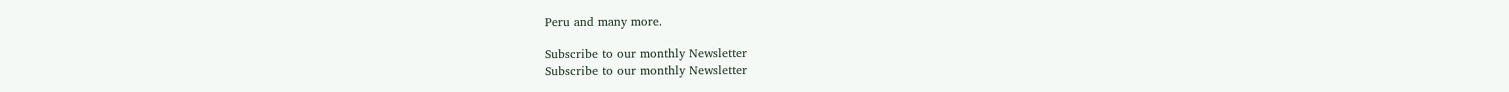Peru and many more.

Subscribe to our monthly Newsletter
Subscribe to our monthly Newsletter